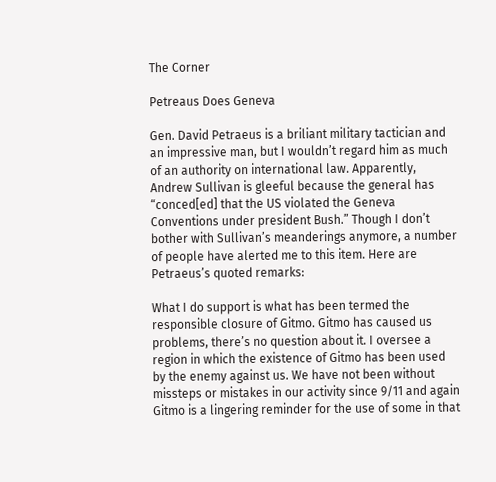The Corner

Petreaus Does Geneva

Gen. David Petraeus is a briliant military tactician and an impressive man, but I wouldn’t regard him as much of an authority on international law. Apparently, Andrew Sullivan is gleeful because the general has “conced[ed] that the US violated the Geneva Conventions under president Bush.” Though I don’t bother with Sullivan’s meanderings anymore, a number of people have alerted me to this item. Here are Petraeus’s quoted remarks:

What I do support is what has been termed the responsible closure of Gitmo. Gitmo has caused us problems, there’s no question about it. I oversee a region in which the existence of Gitmo has been used by the enemy against us. We have not been without missteps or mistakes in our activity since 9/11 and again Gitmo is a lingering reminder for the use of some in that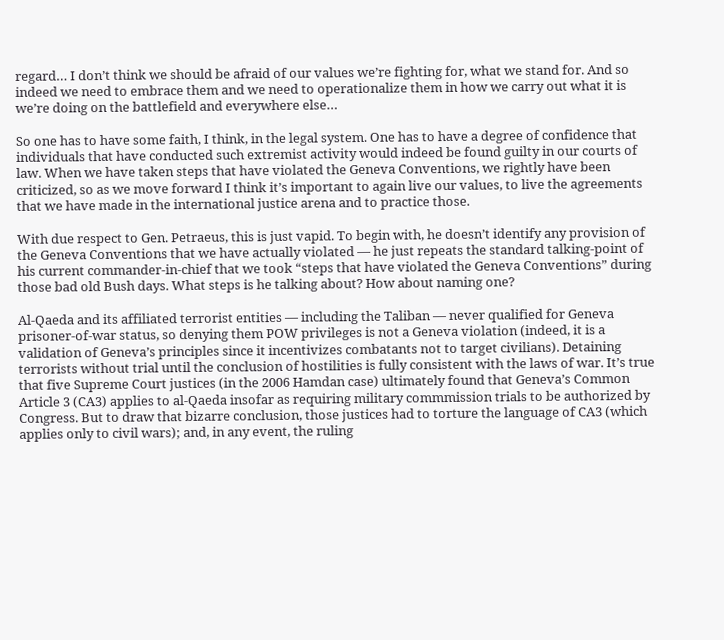regard… I don’t think we should be afraid of our values we’re fighting for, what we stand for. And so indeed we need to embrace them and we need to operationalize them in how we carry out what it is we’re doing on the battlefield and everywhere else…

So one has to have some faith, I think, in the legal system. One has to have a degree of confidence that individuals that have conducted such extremist activity would indeed be found guilty in our courts of law. When we have taken steps that have violated the Geneva Conventions, we rightly have been criticized, so as we move forward I think it’s important to again live our values, to live the agreements that we have made in the international justice arena and to practice those.

With due respect to Gen. Petraeus, this is just vapid. To begin with, he doesn’t identify any provision of the Geneva Conventions that we have actually violated — he just repeats the standard talking-point of his current commander-in-chief that we took “steps that have violated the Geneva Conventions” during those bad old Bush days. What steps is he talking about? How about naming one?

Al-Qaeda and its affiliated terrorist entities — including the Taliban — never qualified for Geneva prisoner-of-war status, so denying them POW privileges is not a Geneva violation (indeed, it is a validation of Geneva’s principles since it incentivizes combatants not to target civilians). Detaining terrorists without trial until the conclusion of hostilities is fully consistent with the laws of war. It’s true that five Supreme Court justices (in the 2006 Hamdan case) ultimately found that Geneva’s Common Article 3 (CA3) applies to al-Qaeda insofar as requiring military commmission trials to be authorized by Congress. But to draw that bizarre conclusion, those justices had to torture the language of CA3 (which applies only to civil wars); and, in any event, the ruling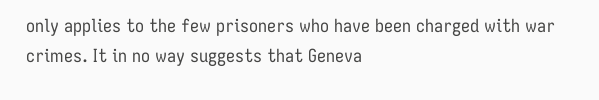only applies to the few prisoners who have been charged with war crimes. It in no way suggests that Geneva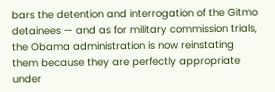bars the detention and interrogation of the Gitmo detainees — and as for military commission trials, the Obama administration is now reinstating them because they are perfectly appropriate under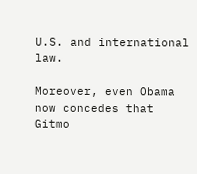U.S. and international law.

Moreover, even Obama now concedes that Gitmo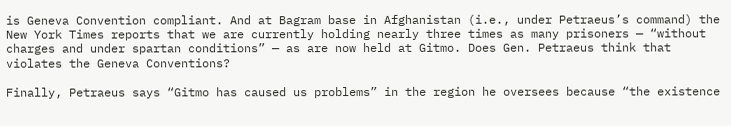is Geneva Convention compliant. And at Bagram base in Afghanistan (i.e., under Petraeus’s command) the New York Times reports that we are currently holding nearly three times as many prisoners — “without charges and under spartan conditions” — as are now held at Gitmo. Does Gen. Petraeus think that violates the Geneva Conventions?

Finally, Petraeus says “Gitmo has caused us problems” in the region he oversees because “the existence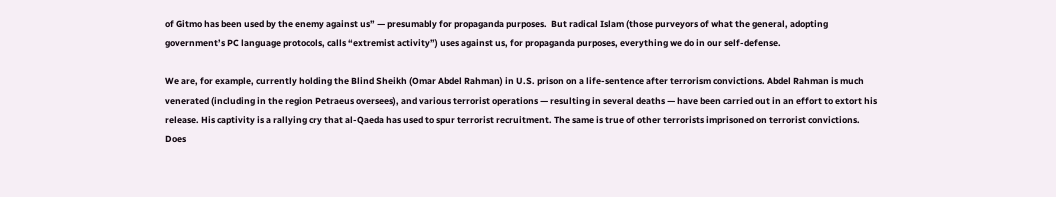of Gitmo has been used by the enemy against us” — presumably for propaganda purposes.  But radical Islam (those purveyors of what the general, adopting government’s PC language protocols, calls “extremist activity”) uses against us, for propaganda purposes, everything we do in our self-defense.

We are, for example, currently holding the Blind Sheikh (Omar Abdel Rahman) in U.S. prison on a life-sentence after terrorism convictions. Abdel Rahman is much venerated (including in the region Petraeus oversees), and various terrorist operations — resulting in several deaths — have been carried out in an effort to extort his release. His captivity is a rallying cry that al-Qaeda has used to spur terrorist recruitment. The same is true of other terrorists imprisoned on terrorist convictions. Does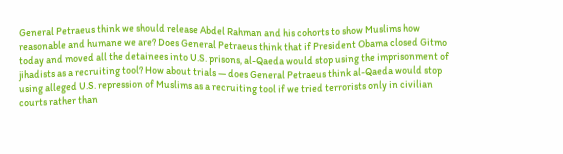General Petraeus think we should release Abdel Rahman and his cohorts to show Muslims how reasonable and humane we are? Does General Petraeus think that if President Obama closed Gitmo today and moved all the detainees into U.S. prisons, al-Qaeda would stop using the imprisonment of jihadists as a recruiting tool? How about trials — does General Petraeus think al-Qaeda would stop using alleged U.S. repression of Muslims as a recruiting tool if we tried terrorists only in civilian courts rather than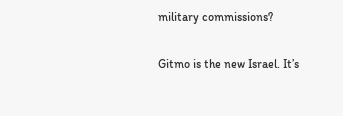military commissions?

Gitmo is the new Israel. It’s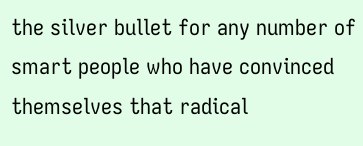the silver bullet for any number of smart people who have convinced themselves that radical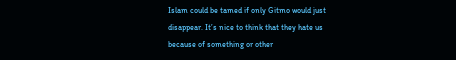Islam could be tamed if only Gitmo would just disappear. It’s nice to think that they hate us because of something or other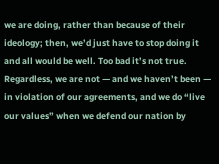we are doing, rather than because of their ideology; then, we’d just have to stop doing it and all would be well. Too bad it’s not true. Regardless, we are not — and we haven’t been — in violation of our agreements, and we do “live our values” when we defend our nation by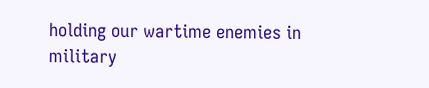holding our wartime enemies in military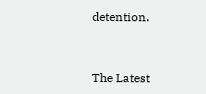detention.


The Latest